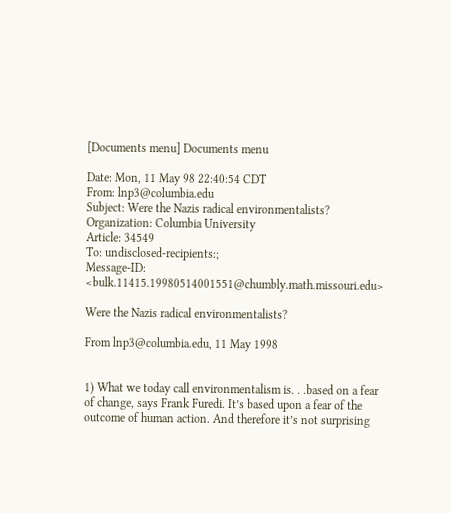[Documents menu] Documents menu

Date: Mon, 11 May 98 22:40:54 CDT
From: lnp3@columbia.edu
Subject: Were the Nazis radical environmentalists?
Organization: Columbia University
Article: 34549
To: undisclosed-recipients:;
Message-ID: <bulk.11415.19980514001551@chumbly.math.missouri.edu>

Were the Nazis radical environmentalists?

From lnp3@columbia.edu, 11 May 1998


1) What we today call environmentalism is. . .based on a fear of change, says Frank Furedi. It’s based upon a fear of the outcome of human action. And therefore it’s not surprising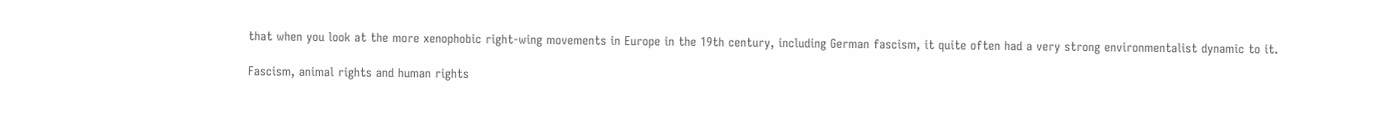that when you look at the more xenophobic right-wing movements in Europe in the 19th century, including German fascism, it quite often had a very strong environmentalist dynamic to it.

Fascism, animal rights and human rights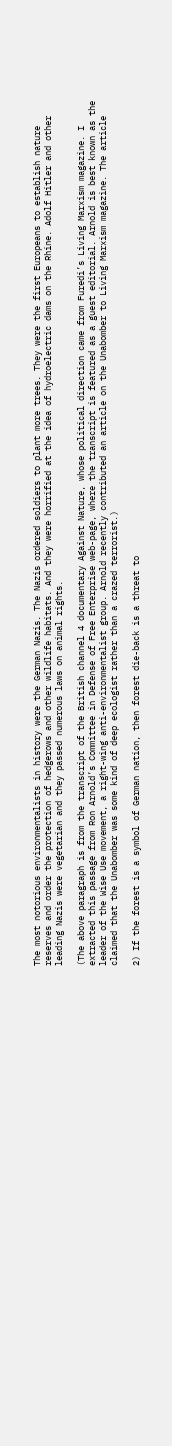The most notorious environmentalists in history were the German Nazis. The Nazis ordered soldiers to plant more trees. They were the first Europeans to establish nature reserves and order the protection of hedgerows and other wildlife habitats. And they were horrified at the idea of hydroelectric dams on the Rhine. Adolf Hitler and other leading Nazis were vegetarian and they passed numerous laws on animal rights.

(The above paragraph is from the transcript of the British channel 4 documentary Against Nature, whose political direction came from Furedi’s Living Marxism magazine. I extracted this passage from Ron Arnold’s Committee in Defense of Free Enterprise web-page, where the transcript is featured as a guest editorial. Arnold is best known as the leader of the Wise Use movement, a right-wing anti-environmentalist group. Arnold recently contributed an article on the Unabomber to Living Marxism magazine. The article claimed that the Unabomber was some kind of deep ecologist rather than a crazed terrorist.)

2) If the forest is a symbol of German nation, then forest die-back is a threat to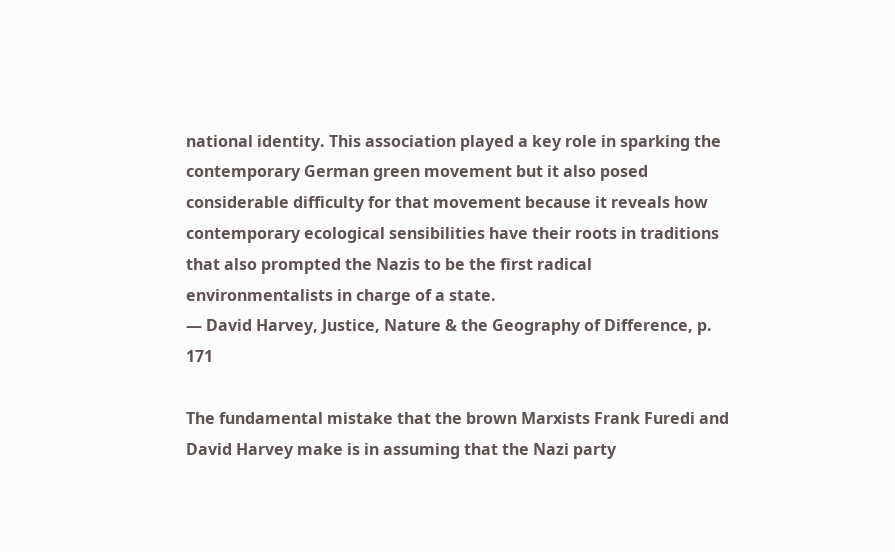national identity. This association played a key role in sparking the contemporary German green movement but it also posed considerable difficulty for that movement because it reveals how contemporary ecological sensibilities have their roots in traditions that also prompted the Nazis to be the first radical environmentalists in charge of a state.
— David Harvey, Justice, Nature & the Geography of Difference, p. 171

The fundamental mistake that the brown Marxists Frank Furedi and David Harvey make is in assuming that the Nazi party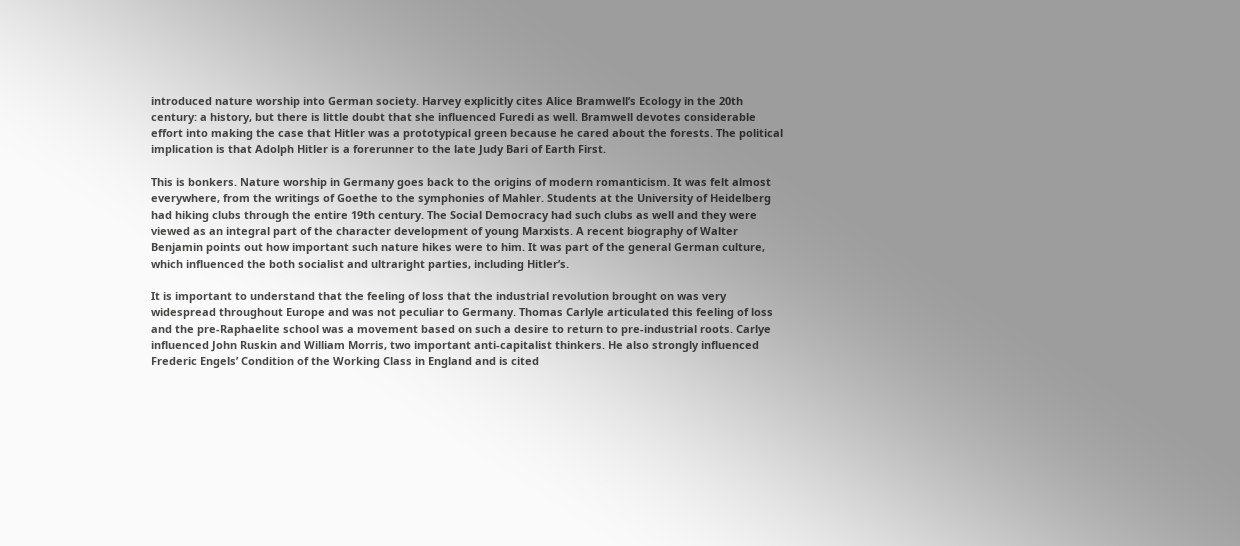introduced nature worship into German society. Harvey explicitly cites Alice Bramwell’s Ecology in the 20th century: a history, but there is little doubt that she influenced Furedi as well. Bramwell devotes considerable effort into making the case that Hitler was a prototypical green because he cared about the forests. The political implication is that Adolph Hitler is a forerunner to the late Judy Bari of Earth First.

This is bonkers. Nature worship in Germany goes back to the origins of modern romanticism. It was felt almost everywhere, from the writings of Goethe to the symphonies of Mahler. Students at the University of Heidelberg had hiking clubs through the entire 19th century. The Social Democracy had such clubs as well and they were viewed as an integral part of the character development of young Marxists. A recent biography of Walter Benjamin points out how important such nature hikes were to him. It was part of the general German culture, which influenced the both socialist and ultraright parties, including Hitler’s.

It is important to understand that the feeling of loss that the industrial revolution brought on was very widespread throughout Europe and was not peculiar to Germany. Thomas Carlyle articulated this feeling of loss and the pre-Raphaelite school was a movement based on such a desire to return to pre-industrial roots. Carlye influenced John Ruskin and William Morris, two important anti-capitalist thinkers. He also strongly influenced Frederic Engels’ Condition of the Working Class in England and is cited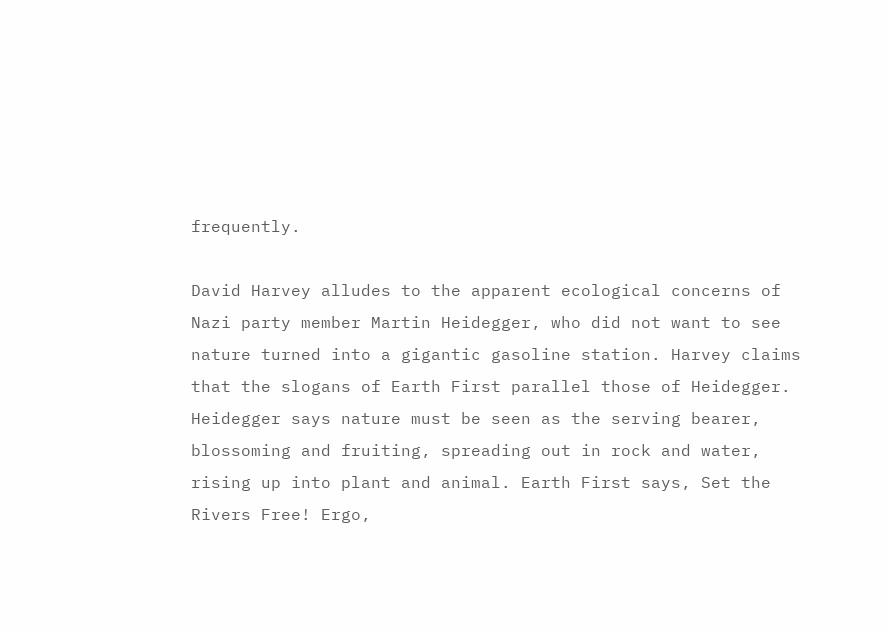frequently.

David Harvey alludes to the apparent ecological concerns of Nazi party member Martin Heidegger, who did not want to see nature turned into a gigantic gasoline station. Harvey claims that the slogans of Earth First parallel those of Heidegger. Heidegger says nature must be seen as the serving bearer, blossoming and fruiting, spreading out in rock and water, rising up into plant and animal. Earth First says, Set the Rivers Free! Ergo,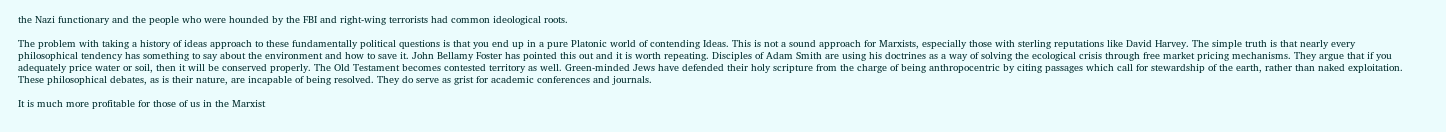the Nazi functionary and the people who were hounded by the FBI and right-wing terrorists had common ideological roots.

The problem with taking a history of ideas approach to these fundamentally political questions is that you end up in a pure Platonic world of contending Ideas. This is not a sound approach for Marxists, especially those with sterling reputations like David Harvey. The simple truth is that nearly every philosophical tendency has something to say about the environment and how to save it. John Bellamy Foster has pointed this out and it is worth repeating. Disciples of Adam Smith are using his doctrines as a way of solving the ecological crisis through free market pricing mechanisms. They argue that if you adequately price water or soil, then it will be conserved properly. The Old Testament becomes contested territory as well. Green-minded Jews have defended their holy scripture from the charge of being anthropocentric by citing passages which call for stewardship of the earth, rather than naked exploitation. These philosophical debates, as is their nature, are incapable of being resolved. They do serve as grist for academic conferences and journals.

It is much more profitable for those of us in the Marxist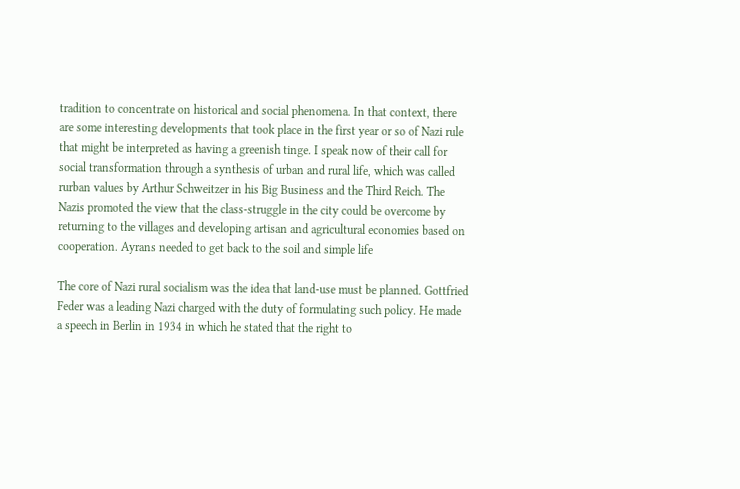tradition to concentrate on historical and social phenomena. In that context, there are some interesting developments that took place in the first year or so of Nazi rule that might be interpreted as having a greenish tinge. I speak now of their call for social transformation through a synthesis of urban and rural life, which was called rurban values by Arthur Schweitzer in his Big Business and the Third Reich. The Nazis promoted the view that the class-struggle in the city could be overcome by returning to the villages and developing artisan and agricultural economies based on cooperation. Ayrans needed to get back to the soil and simple life

The core of Nazi rural socialism was the idea that land-use must be planned. Gottfried Feder was a leading Nazi charged with the duty of formulating such policy. He made a speech in Berlin in 1934 in which he stated that the right to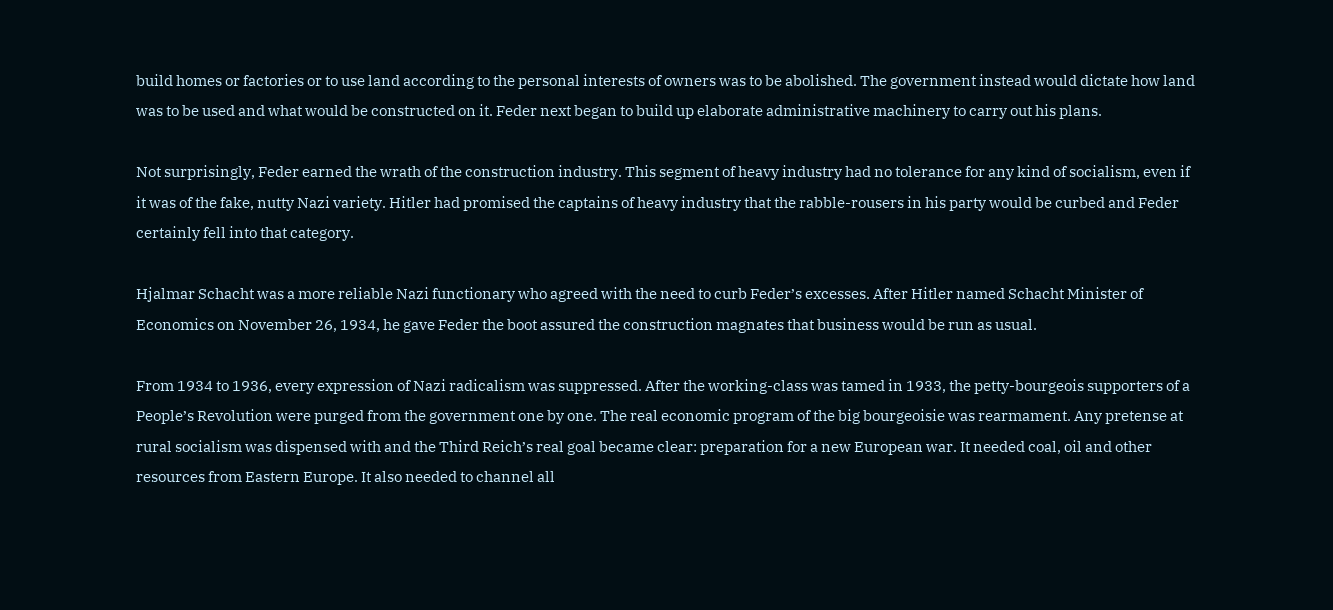build homes or factories or to use land according to the personal interests of owners was to be abolished. The government instead would dictate how land was to be used and what would be constructed on it. Feder next began to build up elaborate administrative machinery to carry out his plans.

Not surprisingly, Feder earned the wrath of the construction industry. This segment of heavy industry had no tolerance for any kind of socialism, even if it was of the fake, nutty Nazi variety. Hitler had promised the captains of heavy industry that the rabble-rousers in his party would be curbed and Feder certainly fell into that category.

Hjalmar Schacht was a more reliable Nazi functionary who agreed with the need to curb Feder’s excesses. After Hitler named Schacht Minister of Economics on November 26, 1934, he gave Feder the boot assured the construction magnates that business would be run as usual.

From 1934 to 1936, every expression of Nazi radicalism was suppressed. After the working-class was tamed in 1933, the petty-bourgeois supporters of a People’s Revolution were purged from the government one by one. The real economic program of the big bourgeoisie was rearmament. Any pretense at rural socialism was dispensed with and the Third Reich’s real goal became clear: preparation for a new European war. It needed coal, oil and other resources from Eastern Europe. It also needed to channel all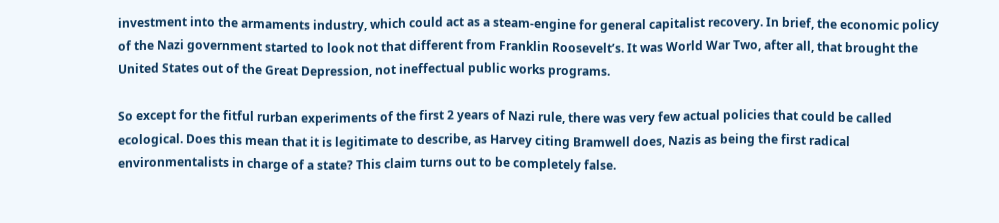investment into the armaments industry, which could act as a steam-engine for general capitalist recovery. In brief, the economic policy of the Nazi government started to look not that different from Franklin Roosevelt’s. It was World War Two, after all, that brought the United States out of the Great Depression, not ineffectual public works programs.

So except for the fitful rurban experiments of the first 2 years of Nazi rule, there was very few actual policies that could be called ecological. Does this mean that it is legitimate to describe, as Harvey citing Bramwell does, Nazis as being the first radical environmentalists in charge of a state? This claim turns out to be completely false.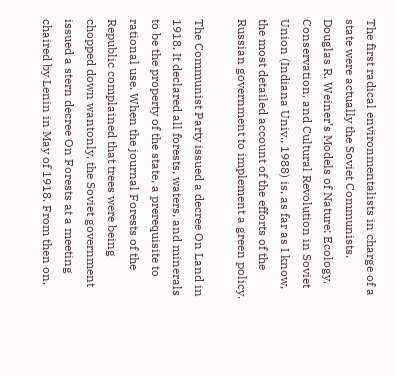The first radical environmentalists in charge of a state were actually the Soviet Communists. Douglas R. Weiner’s Models of Nature: Ecology, Conservation, and Cultural Revolution in Soviet Union (Indiana Univ., 1988) is, as far as I know, the most detailed account of the efforts of the Russian government to implement a green policy.

The Communist Party issued a decree On Land in 1918. It declared all forests, waters, and minerals to be the property of the state, a prerequisite to rational use. When the journal Forests of the Republic complained that trees were being chopped down wantonly, the Soviet government issued a stern decree On Forests at a meeting chaired by Lenin in May of 1918. From then on,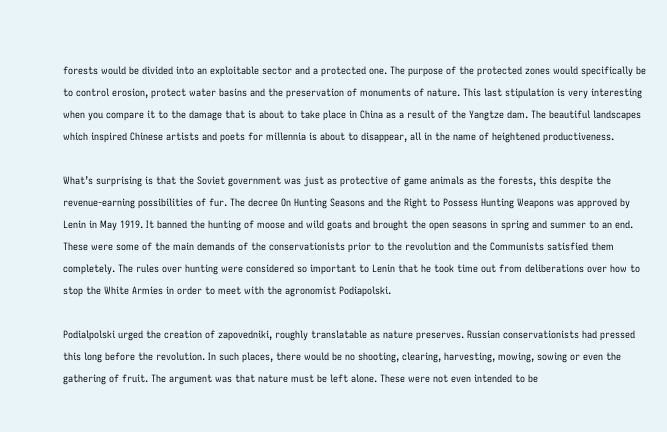forests would be divided into an exploitable sector and a protected one. The purpose of the protected zones would specifically be to control erosion, protect water basins and the preservation of monuments of nature. This last stipulation is very interesting when you compare it to the damage that is about to take place in China as a result of the Yangtze dam. The beautiful landscapes which inspired Chinese artists and poets for millennia is about to disappear, all in the name of heightened productiveness.

What’s surprising is that the Soviet government was just as protective of game animals as the forests, this despite the revenue-earning possibilities of fur. The decree On Hunting Seasons and the Right to Possess Hunting Weapons was approved by Lenin in May 1919. It banned the hunting of moose and wild goats and brought the open seasons in spring and summer to an end. These were some of the main demands of the conservationists prior to the revolution and the Communists satisfied them completely. The rules over hunting were considered so important to Lenin that he took time out from deliberations over how to stop the White Armies in order to meet with the agronomist Podiapolski.

Podialpolski urged the creation of zapovedniki, roughly translatable as nature preserves. Russian conservationists had pressed this long before the revolution. In such places, there would be no shooting, clearing, harvesting, mowing, sowing or even the gathering of fruit. The argument was that nature must be left alone. These were not even intended to be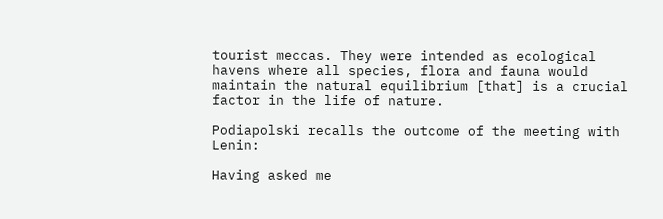tourist meccas. They were intended as ecological havens where all species, flora and fauna would maintain the natural equilibrium [that] is a crucial factor in the life of nature.

Podiapolski recalls the outcome of the meeting with Lenin:

Having asked me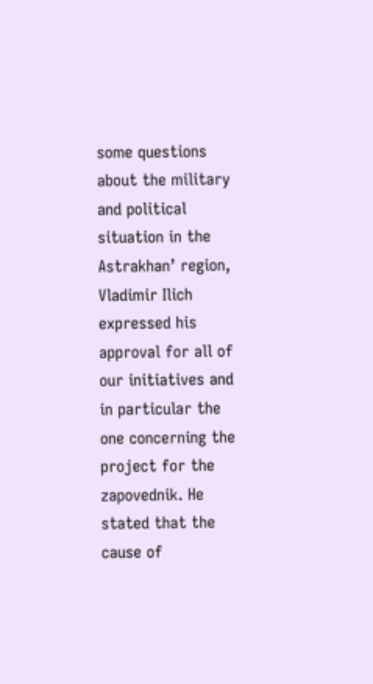some questions about the military and political situation in the Astrakhan’ region, Vladimir Ilich expressed his approval for all of our initiatives and in particular the one concerning the project for the zapovednik. He stated that the cause of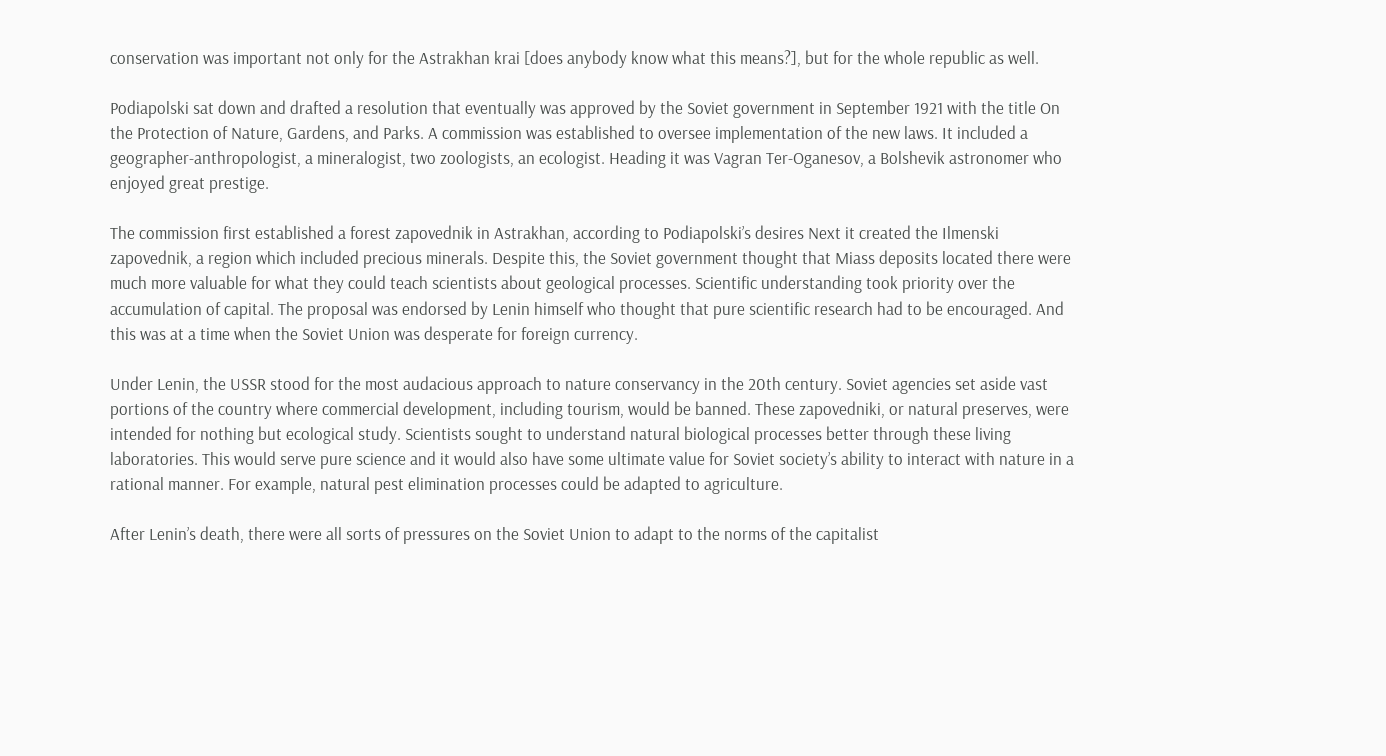conservation was important not only for the Astrakhan krai [does anybody know what this means?], but for the whole republic as well.

Podiapolski sat down and drafted a resolution that eventually was approved by the Soviet government in September 1921 with the title On the Protection of Nature, Gardens, and Parks. A commission was established to oversee implementation of the new laws. It included a geographer-anthropologist, a mineralogist, two zoologists, an ecologist. Heading it was Vagran Ter-Oganesov, a Bolshevik astronomer who enjoyed great prestige.

The commission first established a forest zapovednik in Astrakhan, according to Podiapolski’s desires Next it created the Ilmenski zapovednik, a region which included precious minerals. Despite this, the Soviet government thought that Miass deposits located there were much more valuable for what they could teach scientists about geological processes. Scientific understanding took priority over the accumulation of capital. The proposal was endorsed by Lenin himself who thought that pure scientific research had to be encouraged. And this was at a time when the Soviet Union was desperate for foreign currency.

Under Lenin, the USSR stood for the most audacious approach to nature conservancy in the 20th century. Soviet agencies set aside vast portions of the country where commercial development, including tourism, would be banned. These zapovedniki, or natural preserves, were intended for nothing but ecological study. Scientists sought to understand natural biological processes better through these living laboratories. This would serve pure science and it would also have some ultimate value for Soviet society’s ability to interact with nature in a rational manner. For example, natural pest elimination processes could be adapted to agriculture.

After Lenin’s death, there were all sorts of pressures on the Soviet Union to adapt to the norms of the capitalist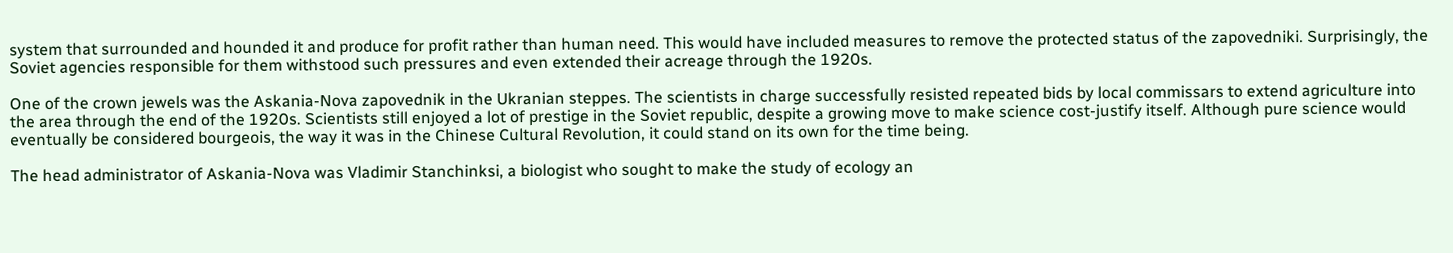system that surrounded and hounded it and produce for profit rather than human need. This would have included measures to remove the protected status of the zapovedniki. Surprisingly, the Soviet agencies responsible for them withstood such pressures and even extended their acreage through the 1920s.

One of the crown jewels was the Askania-Nova zapovednik in the Ukranian steppes. The scientists in charge successfully resisted repeated bids by local commissars to extend agriculture into the area through the end of the 1920s. Scientists still enjoyed a lot of prestige in the Soviet republic, despite a growing move to make science cost-justify itself. Although pure science would eventually be considered bourgeois, the way it was in the Chinese Cultural Revolution, it could stand on its own for the time being.

The head administrator of Askania-Nova was Vladimir Stanchinksi, a biologist who sought to make the study of ecology an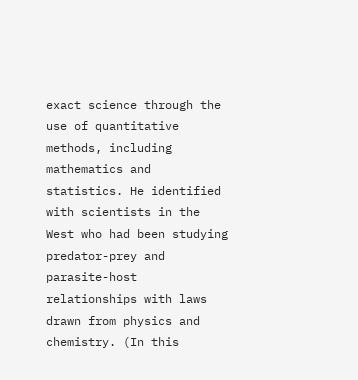exact science through the use of quantitative methods, including mathematics and statistics. He identified with scientists in the West who had been studying predator-prey and parasite-host relationships with laws drawn from physics and chemistry. (In this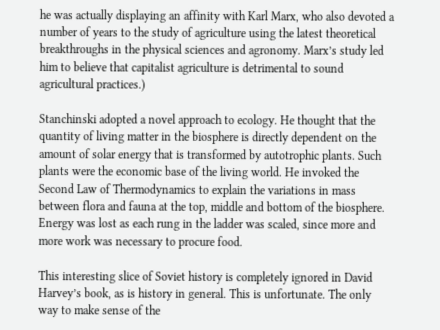he was actually displaying an affinity with Karl Marx, who also devoted a number of years to the study of agriculture using the latest theoretical breakthroughs in the physical sciences and agronomy. Marx’s study led him to believe that capitalist agriculture is detrimental to sound agricultural practices.)

Stanchinski adopted a novel approach to ecology. He thought that the quantity of living matter in the biosphere is directly dependent on the amount of solar energy that is transformed by autotrophic plants. Such plants were the economic base of the living world. He invoked the Second Law of Thermodynamics to explain the variations in mass between flora and fauna at the top, middle and bottom of the biosphere. Energy was lost as each rung in the ladder was scaled, since more and more work was necessary to procure food.

This interesting slice of Soviet history is completely ignored in David Harvey’s book, as is history in general. This is unfortunate. The only way to make sense of the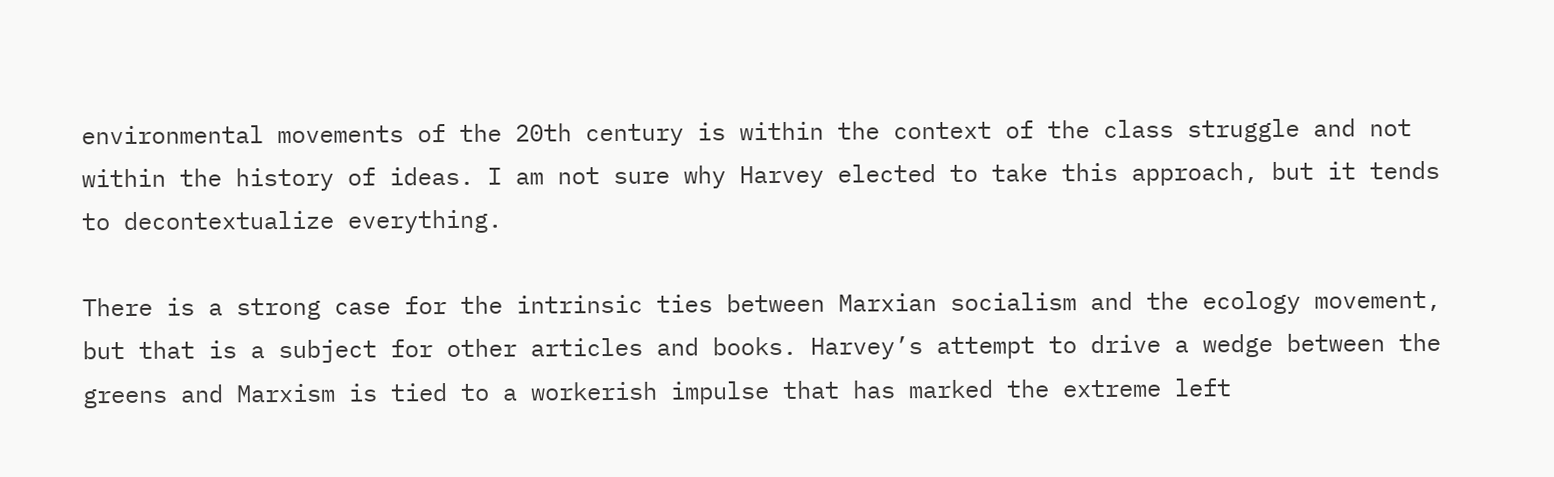environmental movements of the 20th century is within the context of the class struggle and not within the history of ideas. I am not sure why Harvey elected to take this approach, but it tends to decontextualize everything.

There is a strong case for the intrinsic ties between Marxian socialism and the ecology movement, but that is a subject for other articles and books. Harvey’s attempt to drive a wedge between the greens and Marxism is tied to a workerish impulse that has marked the extreme left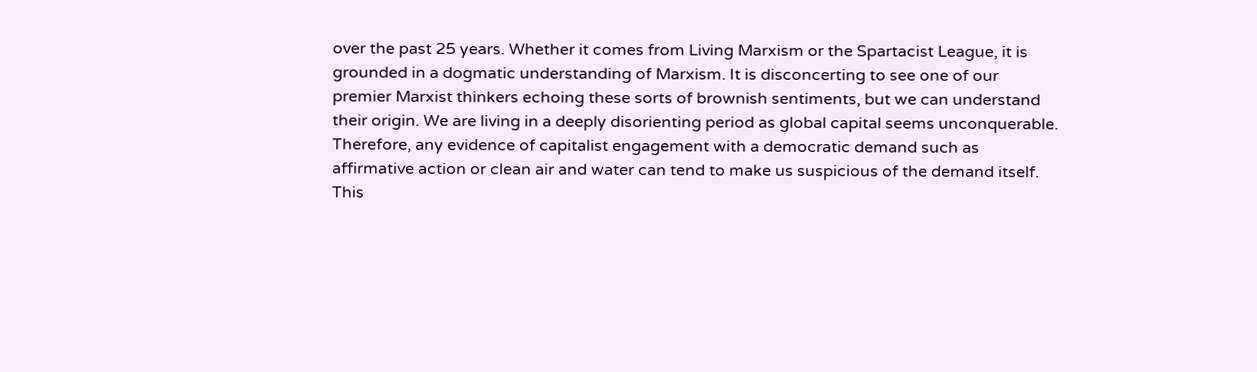over the past 25 years. Whether it comes from Living Marxism or the Spartacist League, it is grounded in a dogmatic understanding of Marxism. It is disconcerting to see one of our premier Marxist thinkers echoing these sorts of brownish sentiments, but we can understand their origin. We are living in a deeply disorienting period as global capital seems unconquerable. Therefore, any evidence of capitalist engagement with a democratic demand such as affirmative action or clean air and water can tend to make us suspicious of the demand itself. This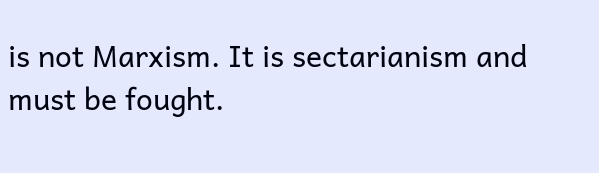is not Marxism. It is sectarianism and must be fought.